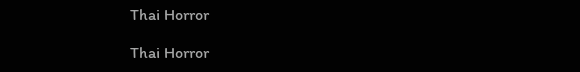Thai Horror

Thai Horror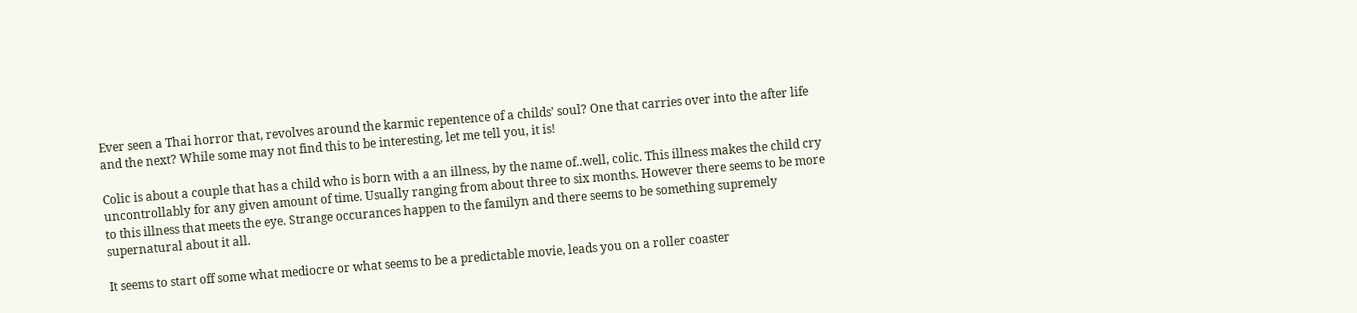Ever seen a Thai horror that, revolves around the karmic repentence of a childs’ soul? One that carries over into the after life and the next? While some may not find this to be interesting, let me tell you, it is!

Colic is about a couple that has a child who is born with a an illness, by the name of..well, colic. This illness makes the child cry uncontrollably for any given amount of time. Usually ranging from about three to six months. However there seems to be more to this illness that meets the eye. Strange occurances happen to the familyn and there seems to be something supremely supernatural about it all.

It seems to start off some what mediocre or what seems to be a predictable movie, leads you on a roller coaster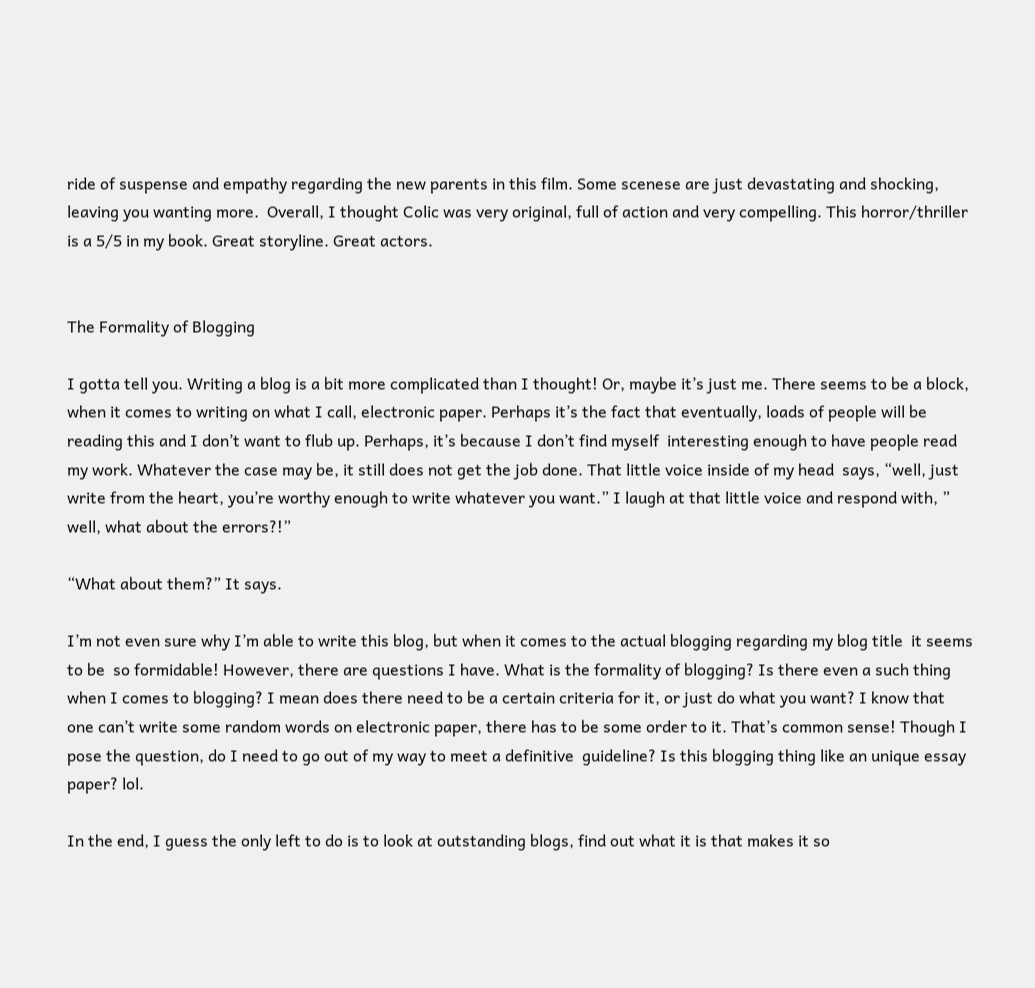ride of suspense and empathy regarding the new parents in this film. Some scenese are just devastating and shocking, leaving you wanting more.  Overall, I thought Colic was very original, full of action and very compelling. This horror/thriller is a 5/5 in my book. Great storyline. Great actors.


The Formality of Blogging

I gotta tell you. Writing a blog is a bit more complicated than I thought! Or, maybe it’s just me. There seems to be a block, when it comes to writing on what I call, electronic paper. Perhaps it’s the fact that eventually, loads of people will be reading this and I don’t want to flub up. Perhaps, it’s because I don’t find myself  interesting enough to have people read my work. Whatever the case may be, it still does not get the job done. That little voice inside of my head  says, “well, just write from the heart, you’re worthy enough to write whatever you want.” I laugh at that little voice and respond with, ” well, what about the errors?!”

“What about them?” It says.

I’m not even sure why I’m able to write this blog, but when it comes to the actual blogging regarding my blog title  it seems to be  so formidable! However, there are questions I have. What is the formality of blogging? Is there even a such thing when I comes to blogging? I mean does there need to be a certain criteria for it, or just do what you want? I know that one can’t write some random words on electronic paper, there has to be some order to it. That’s common sense! Though I pose the question, do I need to go out of my way to meet a definitive  guideline? Is this blogging thing like an unique essay paper? lol.

In the end, I guess the only left to do is to look at outstanding blogs, find out what it is that makes it so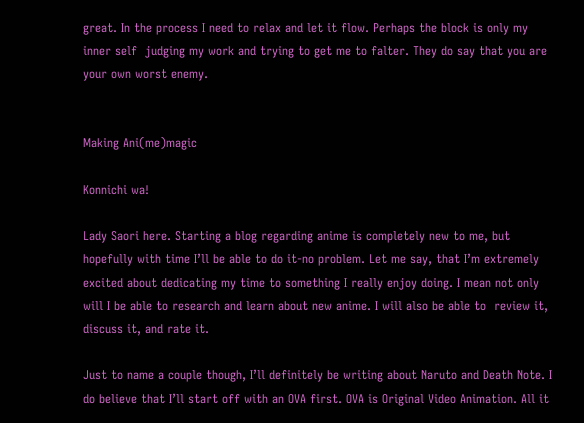great. In the process I need to relax and let it flow. Perhaps the block is only my inner self  judging my work and trying to get me to falter. They do say that you are your own worst enemy.


Making Ani(me)magic

Konnichi wa!

Lady Saori here. Starting a blog regarding anime is completely new to me, but hopefully with time I’ll be able to do it-no problem. Let me say, that I’m extremely excited about dedicating my time to something I really enjoy doing. I mean not only will I be able to research and learn about new anime. I will also be able to  review it, discuss it, and rate it.

Just to name a couple though, I’ll definitely be writing about Naruto and Death Note. I do believe that I’ll start off with an OVA first. OVA is Original Video Animation. All it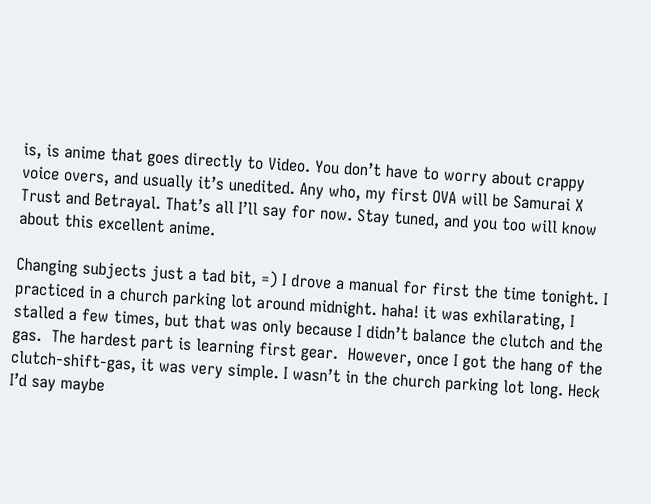is, is anime that goes directly to Video. You don’t have to worry about crappy voice overs, and usually it’s unedited. Any who, my first OVA will be Samurai X Trust and Betrayal. That’s all I’ll say for now. Stay tuned, and you too will know about this excellent anime.

Changing subjects just a tad bit, =) I drove a manual for first the time tonight. I practiced in a church parking lot around midnight. haha! it was exhilarating, I stalled a few times, but that was only because I didn’t balance the clutch and the gas.  The hardest part is learning first gear.  However, once I got the hang of the clutch-shift-gas, it was very simple. I wasn’t in the church parking lot long. Heck I’d say maybe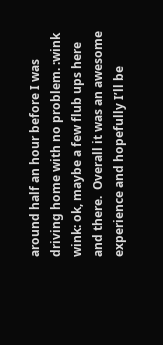around half an hour before I was driving home with no problem. :wink wink: ok, maybe a few flub ups here and there.  Overall it was an awesome experience and hopefully I’ll be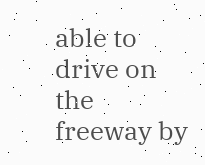able to drive on the freeway by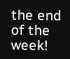the end of the week!